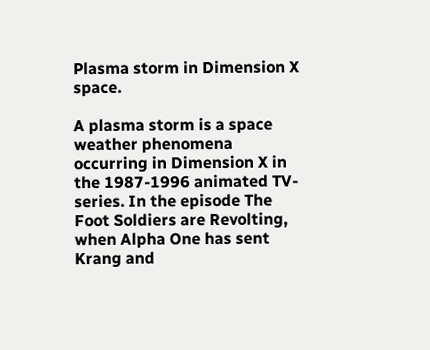Plasma storm in Dimension X space.

A plasma storm is a space weather phenomena occurring in Dimension X in the 1987-1996 animated TV-series. In the episode The Foot Soldiers are Revolting, when Alpha One has sent Krang and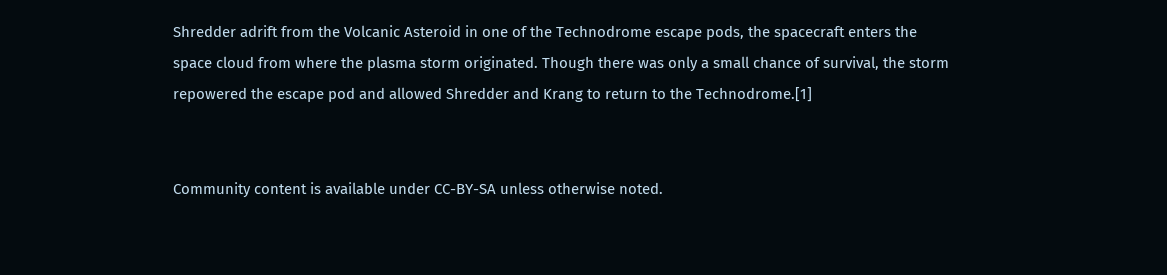Shredder adrift from the Volcanic Asteroid in one of the Technodrome escape pods, the spacecraft enters the space cloud from where the plasma storm originated. Though there was only a small chance of survival, the storm repowered the escape pod and allowed Shredder and Krang to return to the Technodrome.[1]


Community content is available under CC-BY-SA unless otherwise noted.